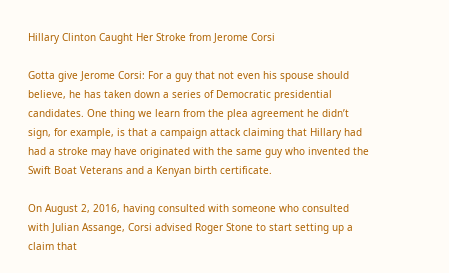Hillary Clinton Caught Her Stroke from Jerome Corsi

Gotta give Jerome Corsi: For a guy that not even his spouse should believe, he has taken down a series of Democratic presidential candidates. One thing we learn from the plea agreement he didn’t sign, for example, is that a campaign attack claiming that Hillary had had a stroke may have originated with the same guy who invented the Swift Boat Veterans and a Kenyan birth certificate.

On August 2, 2016, having consulted with someone who consulted with Julian Assange, Corsi advised Roger Stone to start setting up a claim that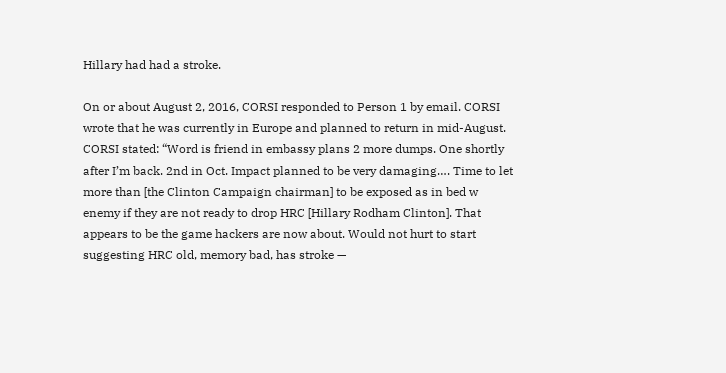Hillary had had a stroke.

On or about August 2, 2016, CORSI responded to Person 1 by email. CORSI wrote that he was currently in Europe and planned to return in mid-August. CORSI stated: “Word is friend in embassy plans 2 more dumps. One shortly after I’m back. 2nd in Oct. Impact planned to be very damaging…. Time to let more than [the Clinton Campaign chairman] to be exposed as in bed w enemy if they are not ready to drop HRC [Hillary Rodham Clinton]. That appears to be the game hackers are now about. Would not hurt to start suggesting HRC old, memory bad, has stroke —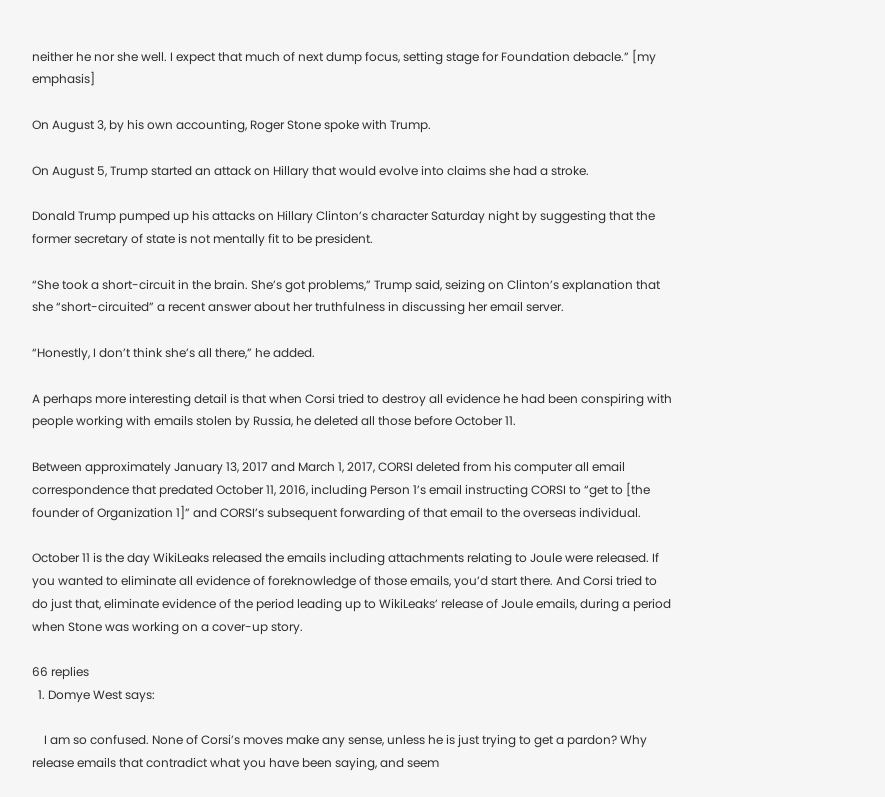neither he nor she well. I expect that much of next dump focus, setting stage for Foundation debacle.” [my emphasis]

On August 3, by his own accounting, Roger Stone spoke with Trump.

On August 5, Trump started an attack on Hillary that would evolve into claims she had a stroke.

Donald Trump pumped up his attacks on Hillary Clinton’s character Saturday night by suggesting that the former secretary of state is not mentally fit to be president.

“She took a short-circuit in the brain. She’s got problems,” Trump said, seizing on Clinton’s explanation that she “short-circuited” a recent answer about her truthfulness in discussing her email server.

“Honestly, I don’t think she’s all there,” he added.

A perhaps more interesting detail is that when Corsi tried to destroy all evidence he had been conspiring with people working with emails stolen by Russia, he deleted all those before October 11.

Between approximately January 13, 2017 and March 1, 2017, CORSI deleted from his computer all email correspondence that predated October 11, 2016, including Person 1’s email instructing CORSI to “get to [the founder of Organization 1]” and CORSI’s subsequent forwarding of that email to the overseas individual.

October 11 is the day WikiLeaks released the emails including attachments relating to Joule were released. If you wanted to eliminate all evidence of foreknowledge of those emails, you’d start there. And Corsi tried to do just that, eliminate evidence of the period leading up to WikiLeaks’ release of Joule emails, during a period when Stone was working on a cover-up story.

66 replies
  1. Domye West says:

    I am so confused. None of Corsi’s moves make any sense, unless he is just trying to get a pardon? Why release emails that contradict what you have been saying, and seem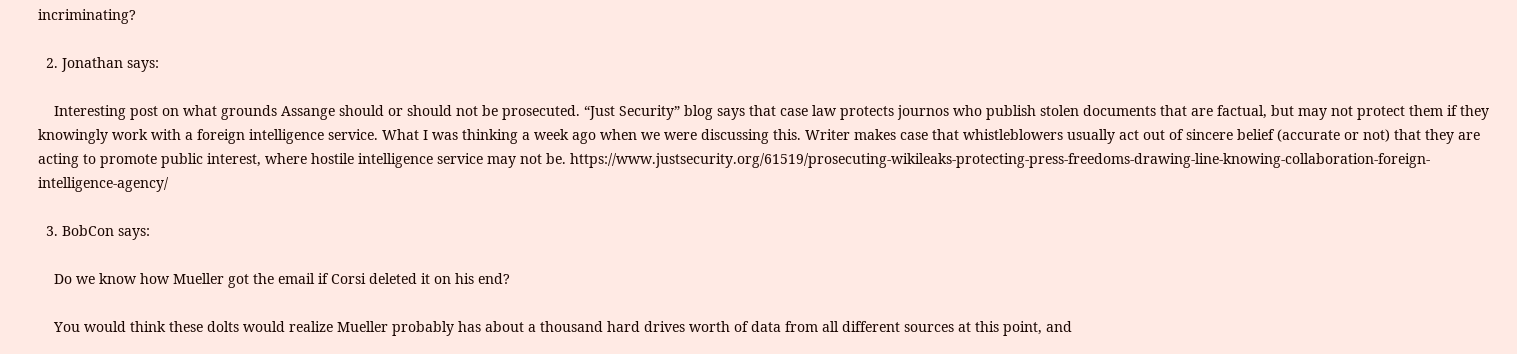incriminating?

  2. Jonathan says:

    Interesting post on what grounds Assange should or should not be prosecuted. “Just Security” blog says that case law protects journos who publish stolen documents that are factual, but may not protect them if they knowingly work with a foreign intelligence service. What I was thinking a week ago when we were discussing this. Writer makes case that whistleblowers usually act out of sincere belief (accurate or not) that they are acting to promote public interest, where hostile intelligence service may not be. https://www.justsecurity.org/61519/prosecuting-wikileaks-protecting-press-freedoms-drawing-line-knowing-collaboration-foreign-intelligence-agency/

  3. BobCon says:

    Do we know how Mueller got the email if Corsi deleted it on his end?

    You would think these dolts would realize Mueller probably has about a thousand hard drives worth of data from all different sources at this point, and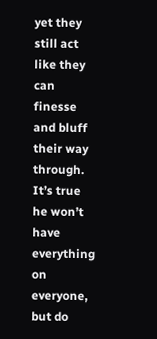yet they still act like they can finesse and bluff their way through. It’s true he won’t have everything on everyone, but do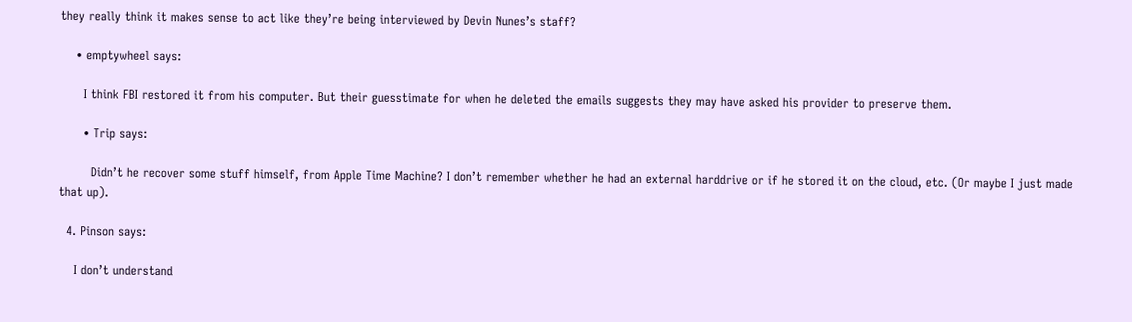they really think it makes sense to act like they’re being interviewed by Devin Nunes’s staff?

    • emptywheel says:

      I think FBI restored it from his computer. But their guesstimate for when he deleted the emails suggests they may have asked his provider to preserve them.

      • Trip says:

        Didn’t he recover some stuff himself, from Apple Time Machine? I don’t remember whether he had an external harddrive or if he stored it on the cloud, etc. (Or maybe I just made that up).

  4. Pinson says:

    I don’t understand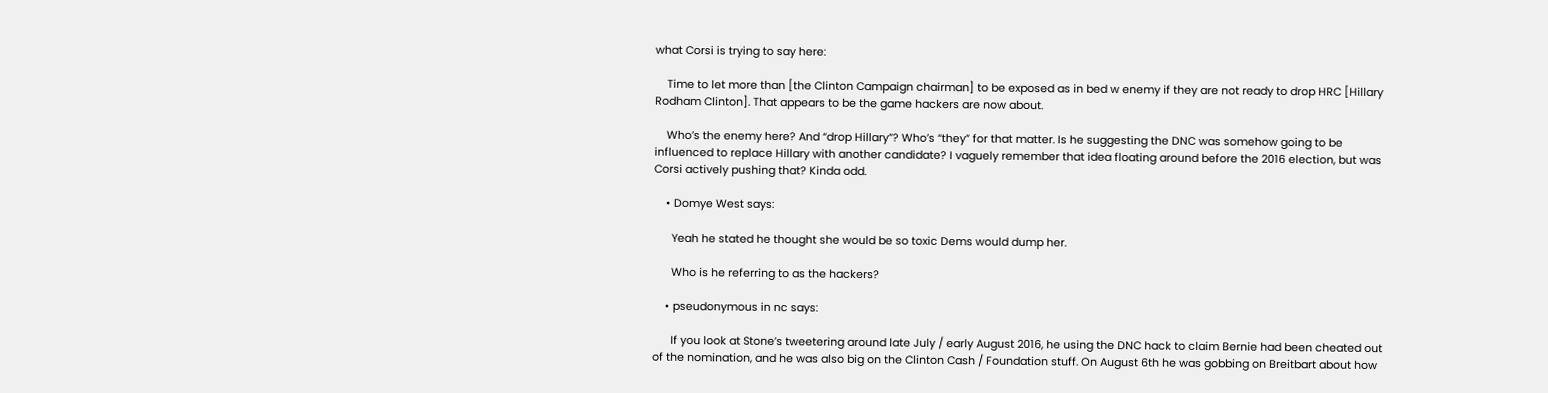what Corsi is trying to say here:

    Time to let more than [the Clinton Campaign chairman] to be exposed as in bed w enemy if they are not ready to drop HRC [Hillary Rodham Clinton]. That appears to be the game hackers are now about.

    Who’s the enemy here? And “drop Hillary”? Who’s “they” for that matter. Is he suggesting the DNC was somehow going to be influenced to replace Hillary with another candidate? I vaguely remember that idea floating around before the 2016 election, but was Corsi actively pushing that? Kinda odd.

    • Domye West says:

      Yeah he stated he thought she would be so toxic Dems would dump her.

      Who is he referring to as the hackers?

    • pseudonymous in nc says:

      If you look at Stone’s tweetering around late July / early August 2016, he using the DNC hack to claim Bernie had been cheated out of the nomination, and he was also big on the Clinton Cash / Foundation stuff. On August 6th he was gobbing on Breitbart about how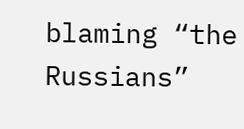blaming “the Russians”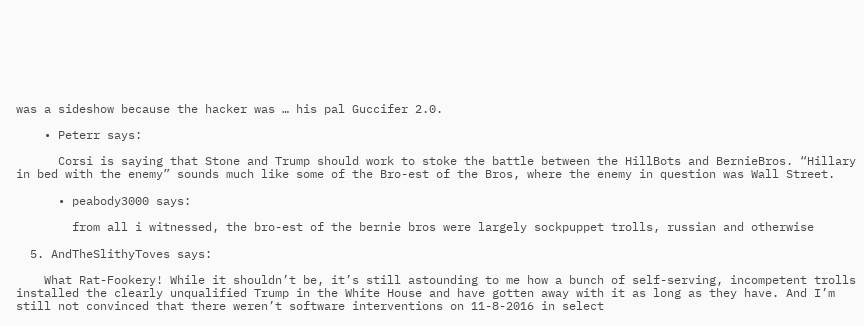was a sideshow because the hacker was … his pal Guccifer 2.0.

    • Peterr says:

      Corsi is saying that Stone and Trump should work to stoke the battle between the HillBots and BernieBros. “Hillary in bed with the enemy” sounds much like some of the Bro-est of the Bros, where the enemy in question was Wall Street.

      • peabody3000 says:

        from all i witnessed, the bro-est of the bernie bros were largely sockpuppet trolls, russian and otherwise

  5. AndTheSlithyToves says:

    What Rat-Fookery! While it shouldn’t be, it’s still astounding to me how a bunch of self-serving, incompetent trolls installed the clearly unqualified Trump in the White House and have gotten away with it as long as they have. And I’m still not convinced that there weren’t software interventions on 11-8-2016 in select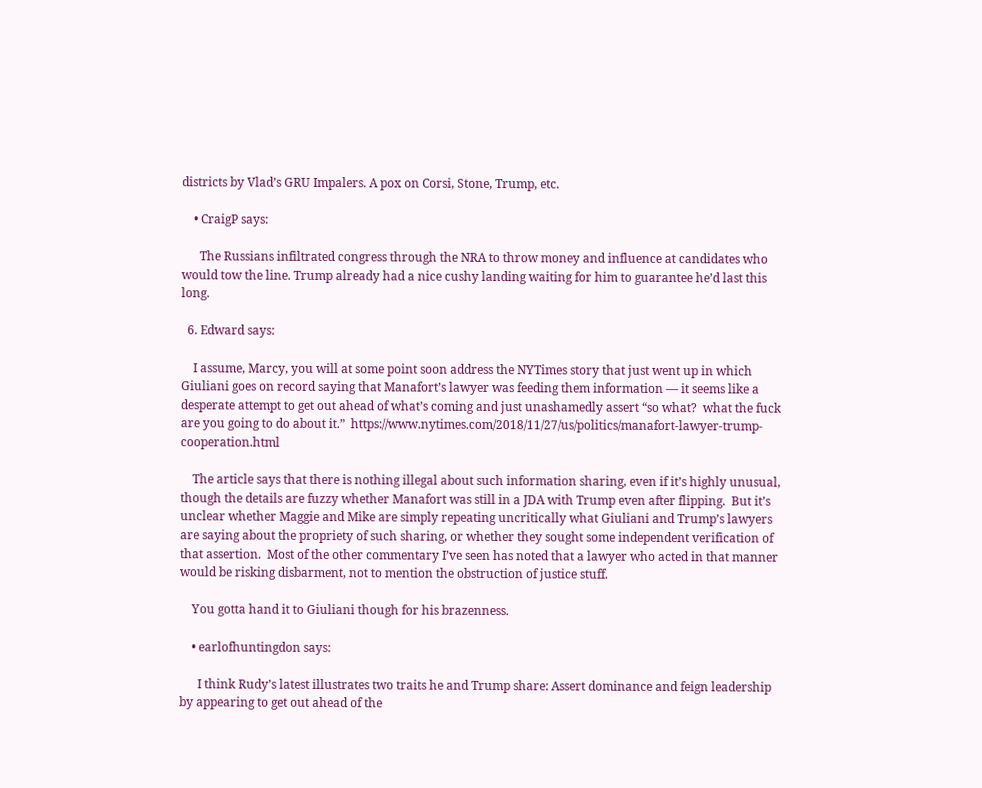districts by Vlad’s GRU Impalers. A pox on Corsi, Stone, Trump, etc.

    • CraigP says:

      The Russians infiltrated congress through the NRA to throw money and influence at candidates who would tow the line. Trump already had a nice cushy landing waiting for him to guarantee he’d last this long.

  6. Edward says:

    I assume, Marcy, you will at some point soon address the NYTimes story that just went up in which Giuliani goes on record saying that Manafort’s lawyer was feeding them information — it seems like a desperate attempt to get out ahead of what’s coming and just unashamedly assert “so what?  what the fuck are you going to do about it.”  https://www.nytimes.com/2018/11/27/us/politics/manafort-lawyer-trump-cooperation.html

    The article says that there is nothing illegal about such information sharing, even if it’s highly unusual, though the details are fuzzy whether Manafort was still in a JDA with Trump even after flipping.  But it’s unclear whether Maggie and Mike are simply repeating uncritically what Giuliani and Trump’s lawyers are saying about the propriety of such sharing, or whether they sought some independent verification of that assertion.  Most of the other commentary I’ve seen has noted that a lawyer who acted in that manner would be risking disbarment, not to mention the obstruction of justice stuff.

    You gotta hand it to Giuliani though for his brazenness.

    • earlofhuntingdon says:

      I think Rudy’s latest illustrates two traits he and Trump share: Assert dominance and feign leadership by appearing to get out ahead of the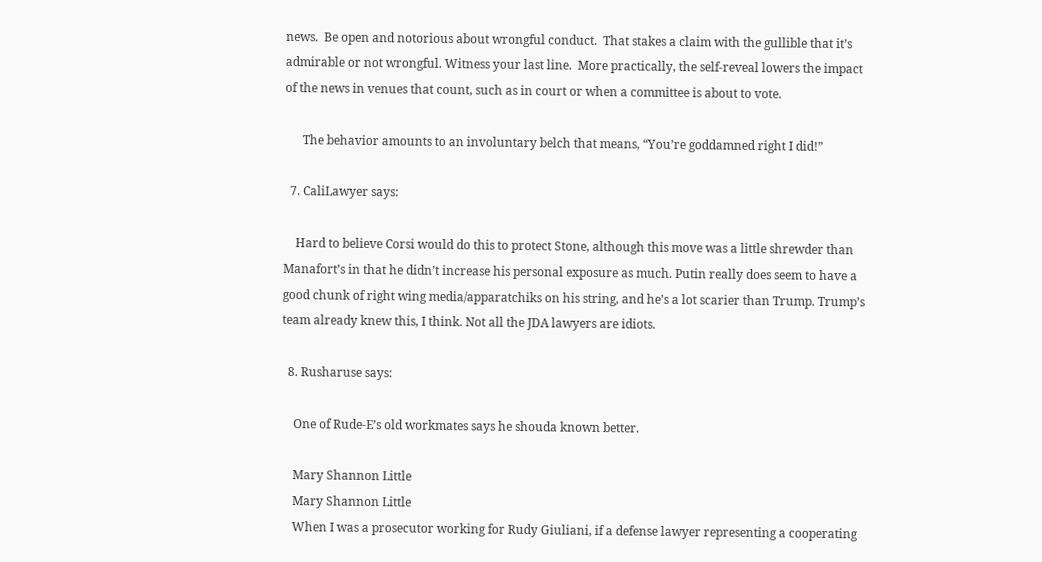news.  Be open and notorious about wrongful conduct.  That stakes a claim with the gullible that it’s admirable or not wrongful. Witness your last line.  More practically, the self-reveal lowers the impact of the news in venues that count, such as in court or when a committee is about to vote.

      The behavior amounts to an involuntary belch that means, “You’re goddamned right I did!”

  7. CaliLawyer says:

    Hard to believe Corsi would do this to protect Stone, although this move was a little shrewder than Manafort’s in that he didn’t increase his personal exposure as much. Putin really does seem to have a good chunk of right wing media/apparatchiks on his string, and he’s a lot scarier than Trump. Trump’s team already knew this, I think. Not all the JDA lawyers are idiots.

  8. Rusharuse says:

    One of Rude-E’s old workmates says he shouda known better.

    Mary Shannon Little
    Mary Shannon Little
    When I was a prosecutor working for Rudy Giuliani, if a defense lawyer representing a cooperating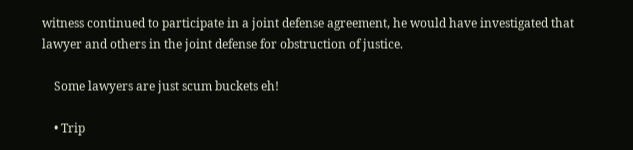witness continued to participate in a joint defense agreement, he would have investigated that lawyer and others in the joint defense for obstruction of justice.

    Some lawyers are just scum buckets eh!

    • Trip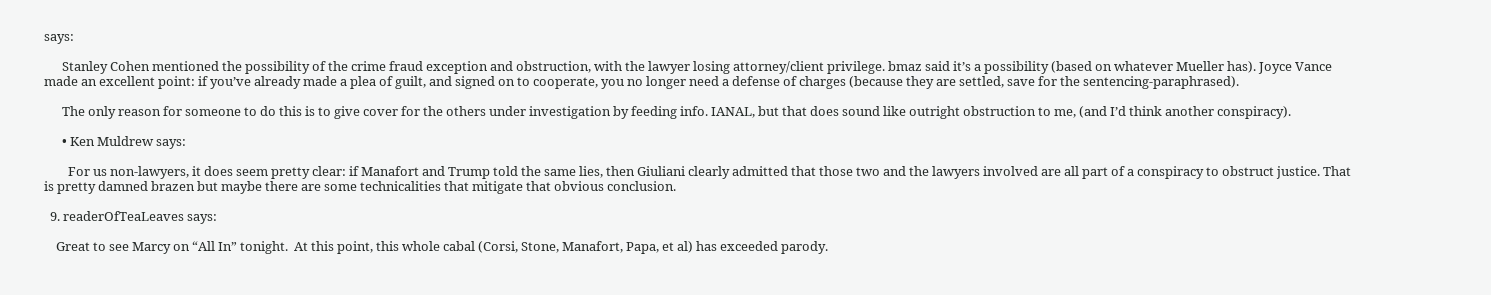says:

      Stanley Cohen mentioned the possibility of the crime fraud exception and obstruction, with the lawyer losing attorney/client privilege. bmaz said it’s a possibility (based on whatever Mueller has). Joyce Vance made an excellent point: if you’ve already made a plea of guilt, and signed on to cooperate, you no longer need a defense of charges (because they are settled, save for the sentencing-paraphrased).

      The only reason for someone to do this is to give cover for the others under investigation by feeding info. IANAL, but that does sound like outright obstruction to me, (and I’d think another conspiracy).

      • Ken Muldrew says:

        For us non-lawyers, it does seem pretty clear: if Manafort and Trump told the same lies, then Giuliani clearly admitted that those two and the lawyers involved are all part of a conspiracy to obstruct justice. That is pretty damned brazen but maybe there are some technicalities that mitigate that obvious conclusion.

  9. readerOfTeaLeaves says:

    Great to see Marcy on “All In” tonight.  At this point, this whole cabal (Corsi, Stone, Manafort, Papa, et al) has exceeded parody.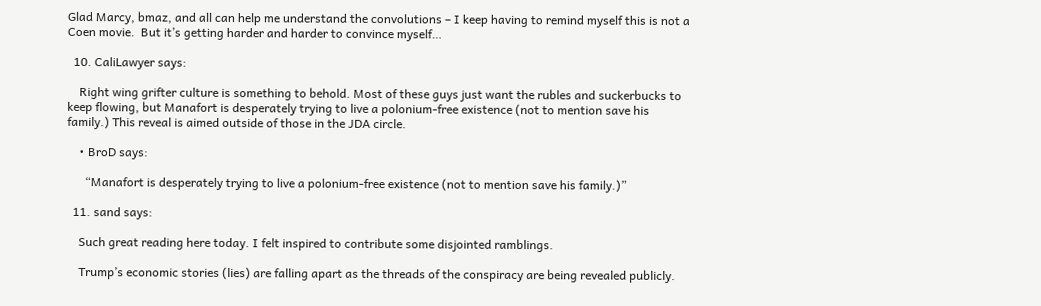Glad Marcy, bmaz, and all can help me understand the convolutions – I keep having to remind myself this is not a Coen movie.  But it’s getting harder and harder to convince myself…

  10. CaliLawyer says:

    Right wing grifter culture is something to behold. Most of these guys just want the rubles and suckerbucks to keep flowing, but Manafort is desperately trying to live a polonium-free existence (not to mention save his family.) This reveal is aimed outside of those in the JDA circle.

    • BroD says:

      “Manafort is desperately trying to live a polonium-free existence (not to mention save his family.)”

  11. sand says:

    Such great reading here today. I felt inspired to contribute some disjointed ramblings.

    Trump’s economic stories (lies) are falling apart as the threads of the conspiracy are being revealed publicly.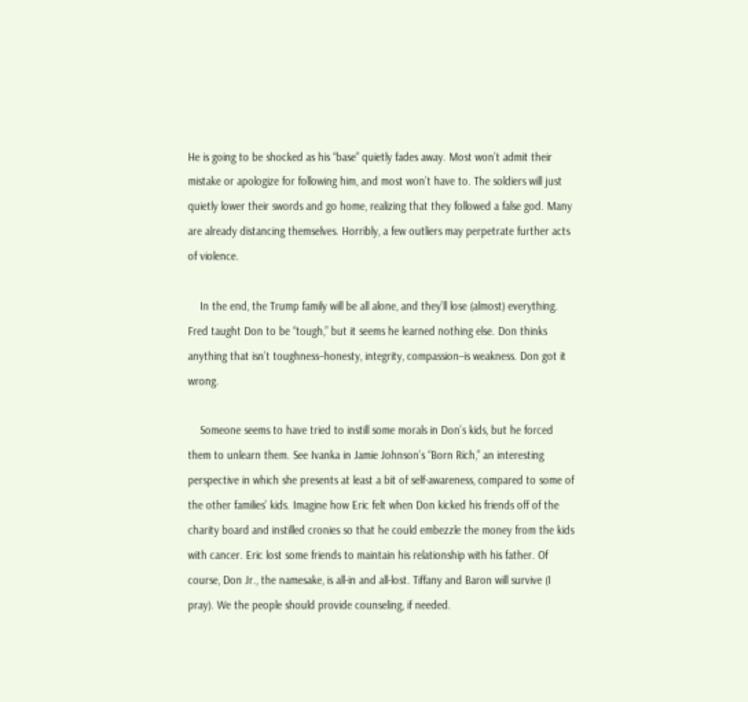He is going to be shocked as his “base” quietly fades away. Most won’t admit their mistake or apologize for following him, and most won’t have to. The soldiers will just quietly lower their swords and go home, realizing that they followed a false god. Many are already distancing themselves. Horribly, a few outliers may perpetrate further acts of violence.

    In the end, the Trump family will be all alone, and they’ll lose (almost) everything. Fred taught Don to be “tough,” but it seems he learned nothing else. Don thinks anything that isn’t toughness–honesty, integrity, compassion–is weakness. Don got it wrong.

    Someone seems to have tried to instill some morals in Don’s kids, but he forced them to unlearn them. See Ivanka in Jamie Johnson’s “Born Rich,” an interesting perspective in which she presents at least a bit of self-awareness, compared to some of the other families’ kids. Imagine how Eric felt when Don kicked his friends off of the charity board and instilled cronies so that he could embezzle the money from the kids with cancer. Eric lost some friends to maintain his relationship with his father. Of course, Don Jr., the namesake, is all-in and all-lost. Tiffany and Baron will survive (I pray). We the people should provide counseling, if needed.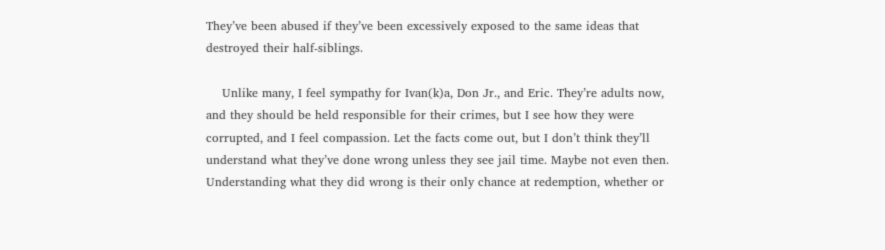They’ve been abused if they’ve been excessively exposed to the same ideas that destroyed their half-siblings.

    Unlike many, I feel sympathy for Ivan(k)a, Don Jr., and Eric. They’re adults now, and they should be held responsible for their crimes, but I see how they were corrupted, and I feel compassion. Let the facts come out, but I don’t think they’ll understand what they’ve done wrong unless they see jail time. Maybe not even then. Understanding what they did wrong is their only chance at redemption, whether or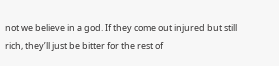not we believe in a god. If they come out injured but still rich, they’ll just be bitter for the rest of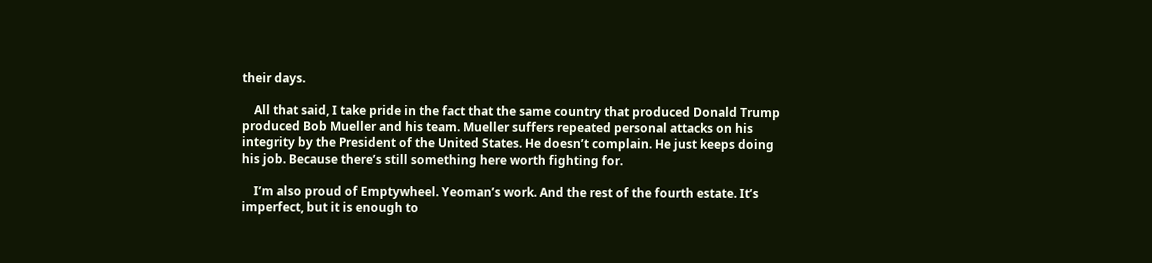their days.

    All that said, I take pride in the fact that the same country that produced Donald Trump produced Bob Mueller and his team. Mueller suffers repeated personal attacks on his integrity by the President of the United States. He doesn’t complain. He just keeps doing his job. Because there’s still something here worth fighting for.

    I’m also proud of Emptywheel. Yeoman’s work. And the rest of the fourth estate. It’s imperfect, but it is enough to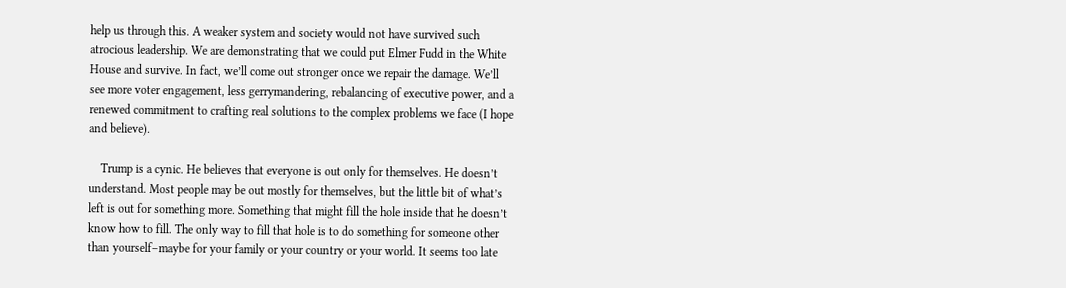help us through this. A weaker system and society would not have survived such atrocious leadership. We are demonstrating that we could put Elmer Fudd in the White House and survive. In fact, we’ll come out stronger once we repair the damage. We’ll see more voter engagement, less gerrymandering, rebalancing of executive power, and a renewed commitment to crafting real solutions to the complex problems we face (I hope and believe).

    Trump is a cynic. He believes that everyone is out only for themselves. He doesn’t understand. Most people may be out mostly for themselves, but the little bit of what’s left is out for something more. Something that might fill the hole inside that he doesn’t know how to fill. The only way to fill that hole is to do something for someone other than yourself–maybe for your family or your country or your world. It seems too late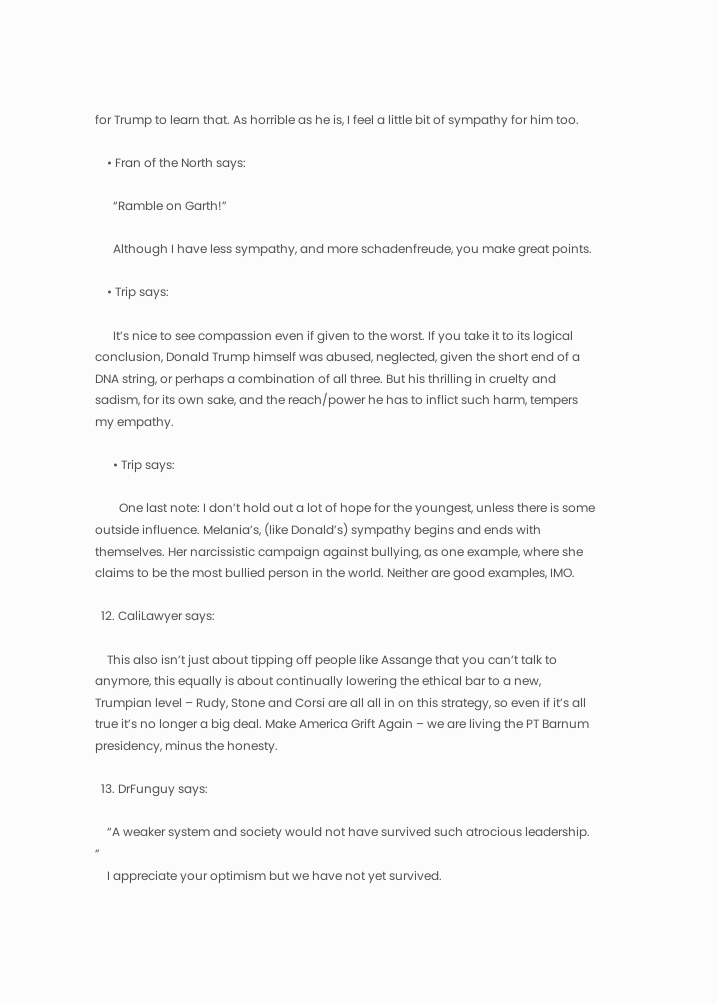for Trump to learn that. As horrible as he is, I feel a little bit of sympathy for him too.

    • Fran of the North says:

      “Ramble on Garth!”

      Although I have less sympathy, and more schadenfreude, you make great points.

    • Trip says:

      It’s nice to see compassion even if given to the worst. If you take it to its logical conclusion, Donald Trump himself was abused, neglected, given the short end of a DNA string, or perhaps a combination of all three. But his thrilling in cruelty and sadism, for its own sake, and the reach/power he has to inflict such harm, tempers my empathy.

      • Trip says:

        One last note: I don’t hold out a lot of hope for the youngest, unless there is some outside influence. Melania’s, (like Donald’s) sympathy begins and ends with themselves. Her narcissistic campaign against bullying, as one example, where she claims to be the most bullied person in the world. Neither are good examples, IMO.

  12. CaliLawyer says:

    This also isn’t just about tipping off people like Assange that you can’t talk to anymore, this equally is about continually lowering the ethical bar to a new, Trumpian level – Rudy, Stone and Corsi are all all in on this strategy, so even if it’s all true it’s no longer a big deal. Make America Grift Again – we are living the PT Barnum presidency, minus the honesty.

  13. DrFunguy says:

    “A weaker system and society would not have survived such atrocious leadership. ”
    I appreciate your optimism but we have not yet survived.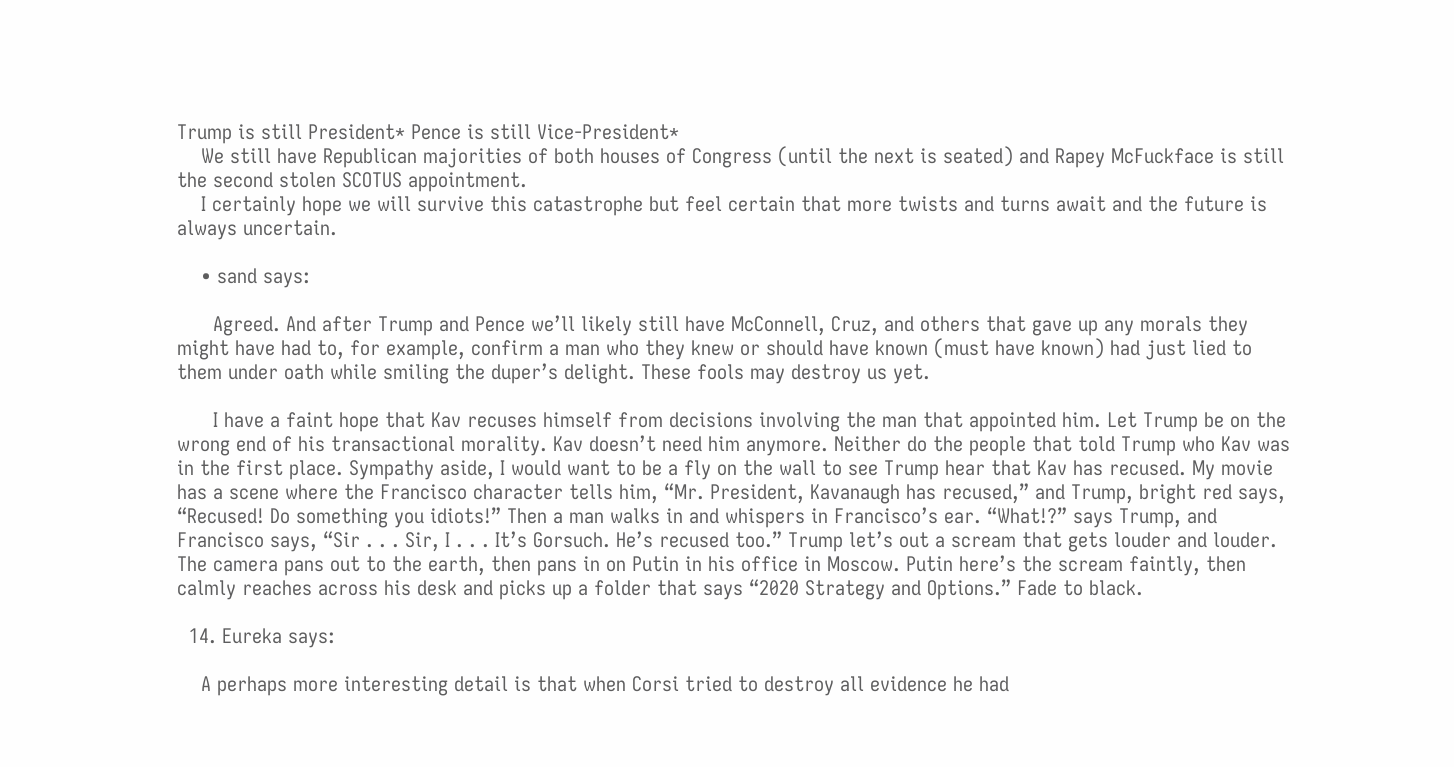Trump is still President* Pence is still Vice-President*
    We still have Republican majorities of both houses of Congress (until the next is seated) and Rapey McFuckface is still the second stolen SCOTUS appointment.
    I certainly hope we will survive this catastrophe but feel certain that more twists and turns await and the future is always uncertain.

    • sand says:

      Agreed. And after Trump and Pence we’ll likely still have McConnell, Cruz, and others that gave up any morals they might have had to, for example, confirm a man who they knew or should have known (must have known) had just lied to them under oath while smiling the duper’s delight. These fools may destroy us yet.

      I have a faint hope that Kav recuses himself from decisions involving the man that appointed him. Let Trump be on the wrong end of his transactional morality. Kav doesn’t need him anymore. Neither do the people that told Trump who Kav was in the first place. Sympathy aside, I would want to be a fly on the wall to see Trump hear that Kav has recused. My movie has a scene where the Francisco character tells him, “Mr. President, Kavanaugh has recused,” and Trump, bright red says, “Recused! Do something you idiots!” Then a man walks in and whispers in Francisco’s ear. “What!?” says Trump, and Francisco says, “Sir . . . Sir, I . . . It’s Gorsuch. He’s recused too.” Trump let’s out a scream that gets louder and louder. The camera pans out to the earth, then pans in on Putin in his office in Moscow. Putin here’s the scream faintly, then calmly reaches across his desk and picks up a folder that says “2020 Strategy and Options.” Fade to black.

  14. Eureka says:

    A perhaps more interesting detail is that when Corsi tried to destroy all evidence he had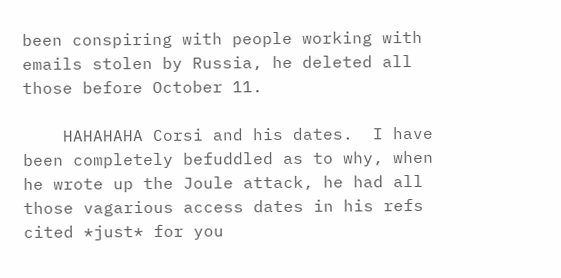been conspiring with people working with emails stolen by Russia, he deleted all those before October 11.

    HAHAHAHA Corsi and his dates.  I have been completely befuddled as to why, when he wrote up the Joule attack, he had all those vagarious access dates in his refs cited *just* for you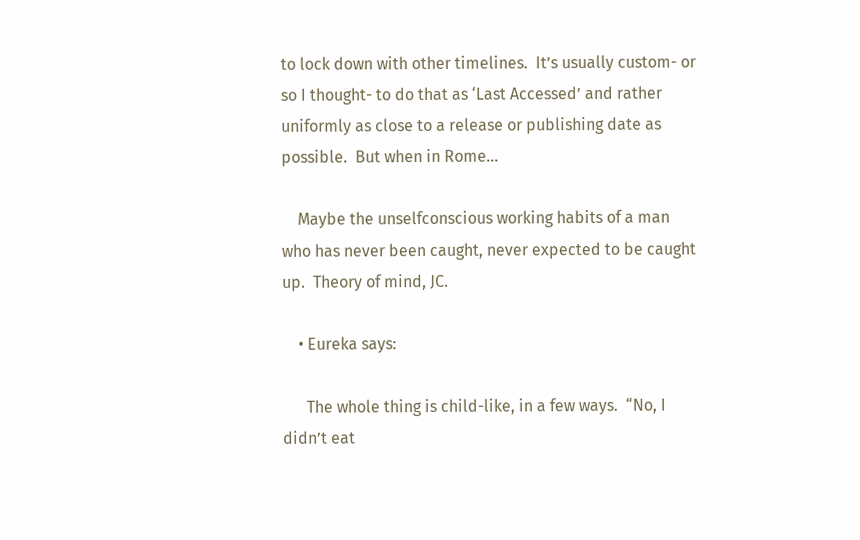to lock down with other timelines.  It’s usually custom- or so I thought- to do that as ‘Last Accessed’ and rather uniformly as close to a release or publishing date as possible.  But when in Rome…

    Maybe the unselfconscious working habits of a man who has never been caught, never expected to be caught up.  Theory of mind, JC.

    • Eureka says:

      The whole thing is child-like, in a few ways.  “No, I didn’t eat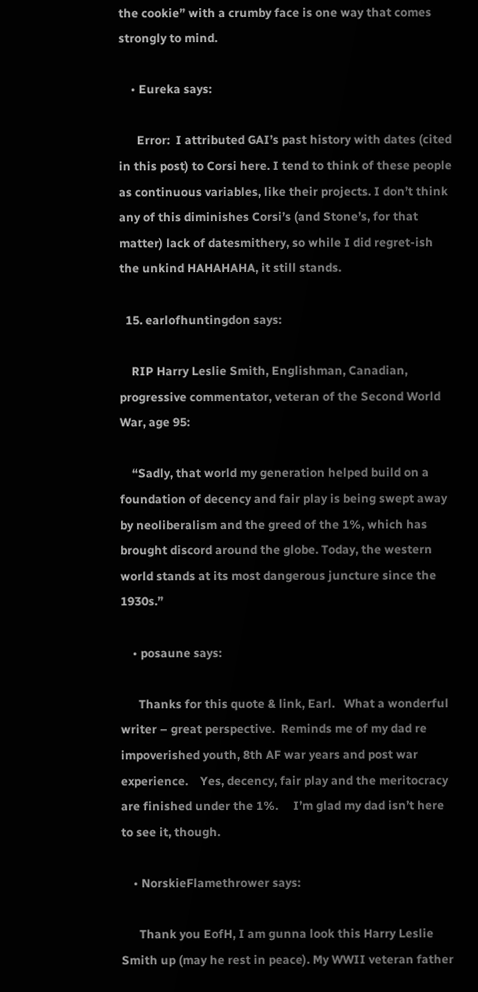the cookie” with a crumby face is one way that comes strongly to mind.

    • Eureka says:

      Error:  I attributed GAI’s past history with dates (cited in this post) to Corsi here. I tend to think of these people as continuous variables, like their projects. I don’t think any of this diminishes Corsi’s (and Stone’s, for that matter) lack of datesmithery, so while I did regret-ish the unkind HAHAHAHA, it still stands.

  15. earlofhuntingdon says:

    RIP Harry Leslie Smith, Englishman, Canadian, progressive commentator, veteran of the Second World War, age 95:

    “Sadly, that world my generation helped build on a foundation of decency and fair play is being swept away by neoliberalism and the greed of the 1%, which has brought discord around the globe. Today, the western world stands at its most dangerous juncture since the 1930s.”

    • posaune says:

      Thanks for this quote & link, Earl.   What a wonderful writer – great perspective.  Reminds me of my dad re impoverished youth, 8th AF war years and post war experience.    Yes, decency, fair play and the meritocracy are finished under the 1%.     I’m glad my dad isn’t here to see it, though.

    • NorskieFlamethrower says:

      Thank you EofH, I am gunna look this Harry Leslie Smith up (may he rest in peace). My WWII veteran father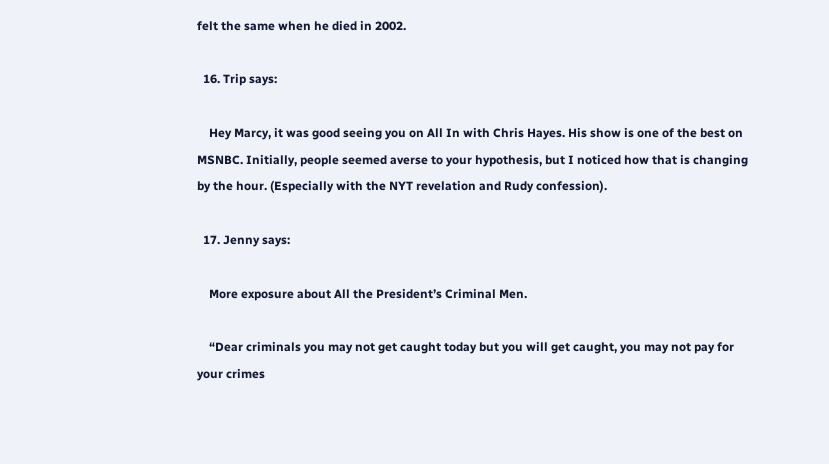felt the same when he died in 2002.

  16. Trip says:

    Hey Marcy, it was good seeing you on All In with Chris Hayes. His show is one of the best on MSNBC. Initially, people seemed averse to your hypothesis, but I noticed how that is changing by the hour. (Especially with the NYT revelation and Rudy confession).

  17. Jenny says:

    More exposure about All the President’s Criminal Men.

    “Dear criminals you may not get caught today but you will get caught, you may not pay for your crimes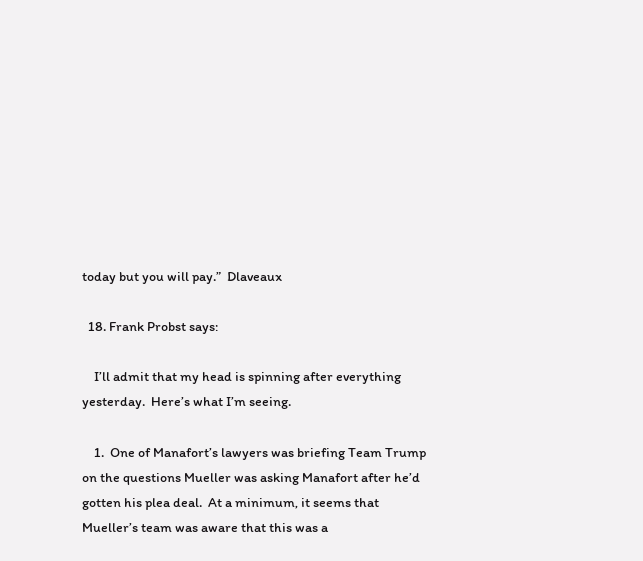today but you will pay.”  Dlaveaux

  18. Frank Probst says:

    I’ll admit that my head is spinning after everything yesterday.  Here’s what I’m seeing.

    1.  One of Manafort’s lawyers was briefing Team Trump on the questions Mueller was asking Manafort after he’d gotten his plea deal.  At a minimum, it seems that Mueller’s team was aware that this was a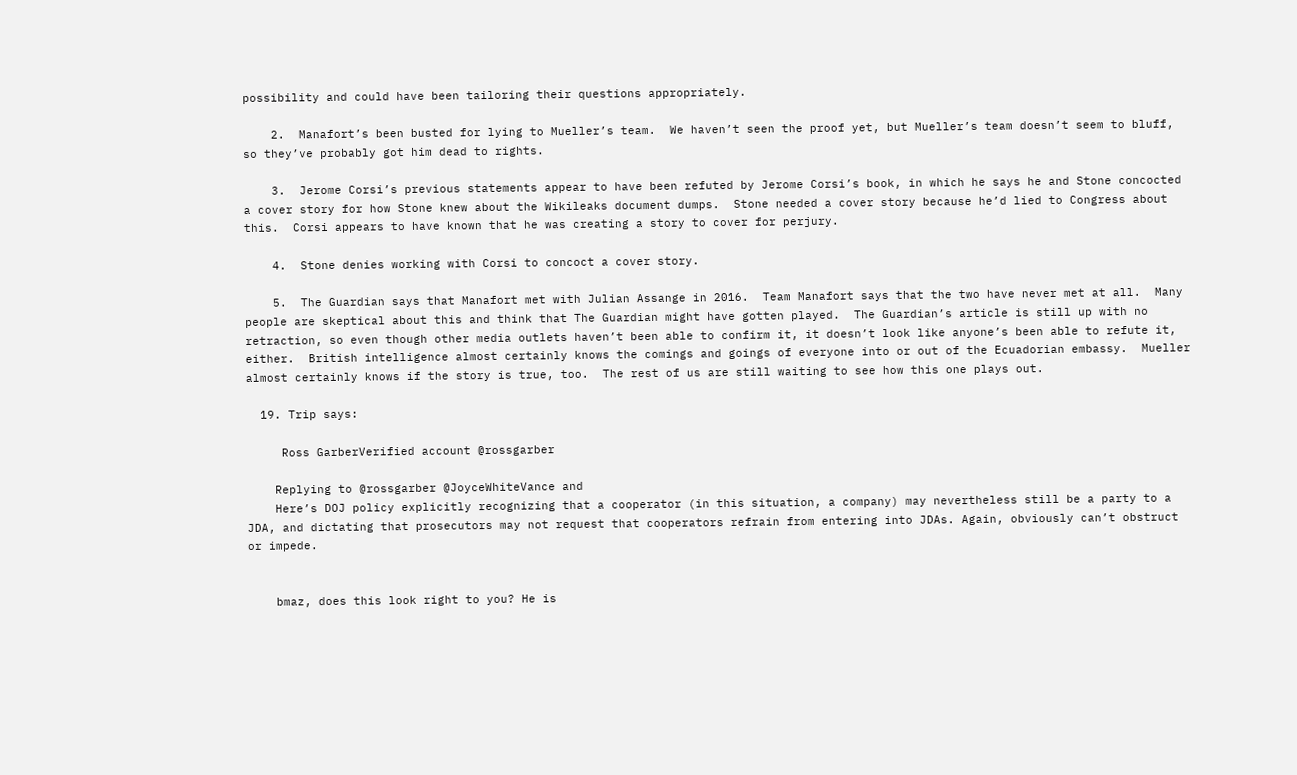possibility and could have been tailoring their questions appropriately.

    2.  Manafort’s been busted for lying to Mueller’s team.  We haven’t seen the proof yet, but Mueller’s team doesn’t seem to bluff, so they’ve probably got him dead to rights.

    3.  Jerome Corsi’s previous statements appear to have been refuted by Jerome Corsi’s book, in which he says he and Stone concocted a cover story for how Stone knew about the Wikileaks document dumps.  Stone needed a cover story because he’d lied to Congress about this.  Corsi appears to have known that he was creating a story to cover for perjury.

    4.  Stone denies working with Corsi to concoct a cover story.

    5.  The Guardian says that Manafort met with Julian Assange in 2016.  Team Manafort says that the two have never met at all.  Many people are skeptical about this and think that The Guardian might have gotten played.  The Guardian’s article is still up with no retraction, so even though other media outlets haven’t been able to confirm it, it doesn’t look like anyone’s been able to refute it, either.  British intelligence almost certainly knows the comings and goings of everyone into or out of the Ecuadorian embassy.  Mueller almost certainly knows if the story is true, too.  The rest of us are still waiting to see how this one plays out.

  19. Trip says:

     Ross GarberVerified account @rossgarber

    Replying to @rossgarber @JoyceWhiteVance and
    Here’s DOJ policy explicitly recognizing that a cooperator (in this situation, a company) may nevertheless still be a party to a JDA, and dictating that prosecutors may not request that cooperators refrain from entering into JDAs. Again, obviously can’t obstruct or impede.


    bmaz, does this look right to you? He is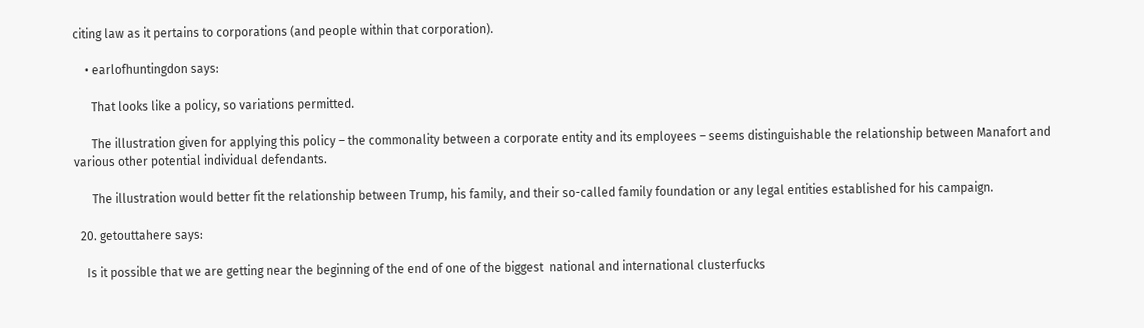citing law as it pertains to corporations (and people within that corporation).

    • earlofhuntingdon says:

      That looks like a policy, so variations permitted.

      The illustration given for applying this policy – the commonality between a corporate entity and its employees – seems distinguishable the relationship between Manafort and various other potential individual defendants.

      The illustration would better fit the relationship between Trump, his family, and their so-called family foundation or any legal entities established for his campaign.

  20. getouttahere says:

    Is it possible that we are getting near the beginning of the end of one of the biggest  national and international clusterfucks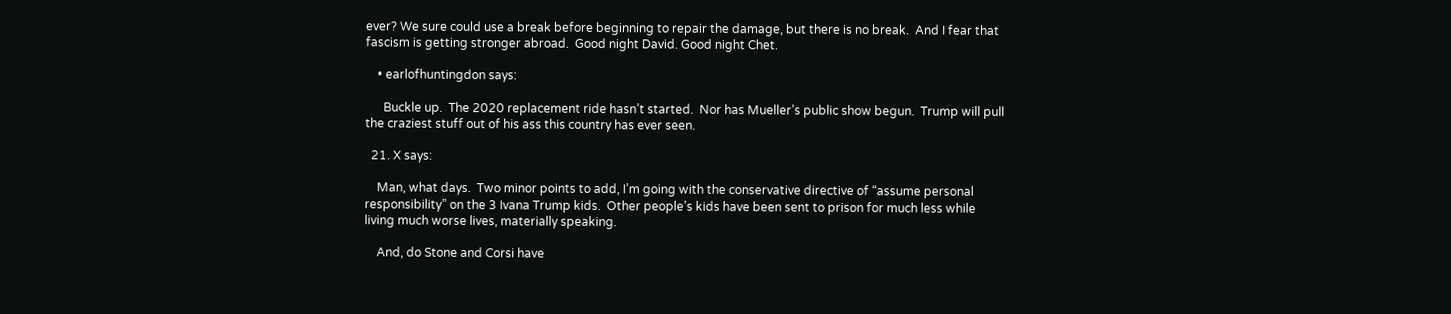ever? We sure could use a break before beginning to repair the damage, but there is no break.  And I fear that fascism is getting stronger abroad.  Good night David. Good night Chet.

    • earlofhuntingdon says:

      Buckle up.  The 2020 replacement ride hasn’t started.  Nor has Mueller’s public show begun.  Trump will pull the craziest stuff out of his ass this country has ever seen.

  21. X says:

    Man, what days.  Two minor points to add, I’m going with the conservative directive of “assume personal responsibility” on the 3 Ivana Trump kids.  Other people’s kids have been sent to prison for much less while living much worse lives, materially speaking.

    And, do Stone and Corsi have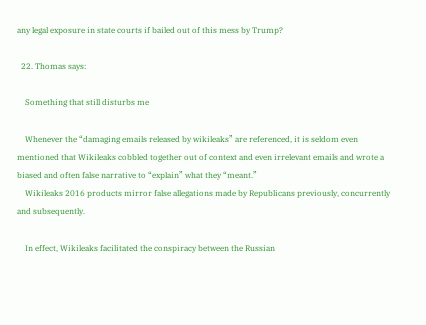any legal exposure in state courts if bailed out of this mess by Trump?

  22. Thomas says:

    Something that still disturbs me

    Whenever the “damaging emails released by wikileaks” are referenced, it is seldom even mentioned that Wikileaks cobbled together out of context and even irrelevant emails and wrote a biased and often false narrative to “explain” what they “meant.”
    Wikileaks 2016 products mirror false allegations made by Republicans previously, concurrently and subsequently.

    In effect, Wikileaks facilitated the conspiracy between the Russian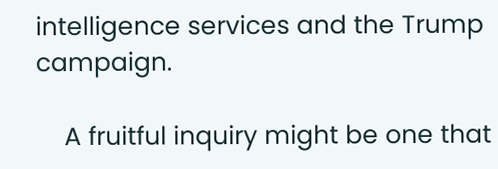intelligence services and the Trump campaign.

    A fruitful inquiry might be one that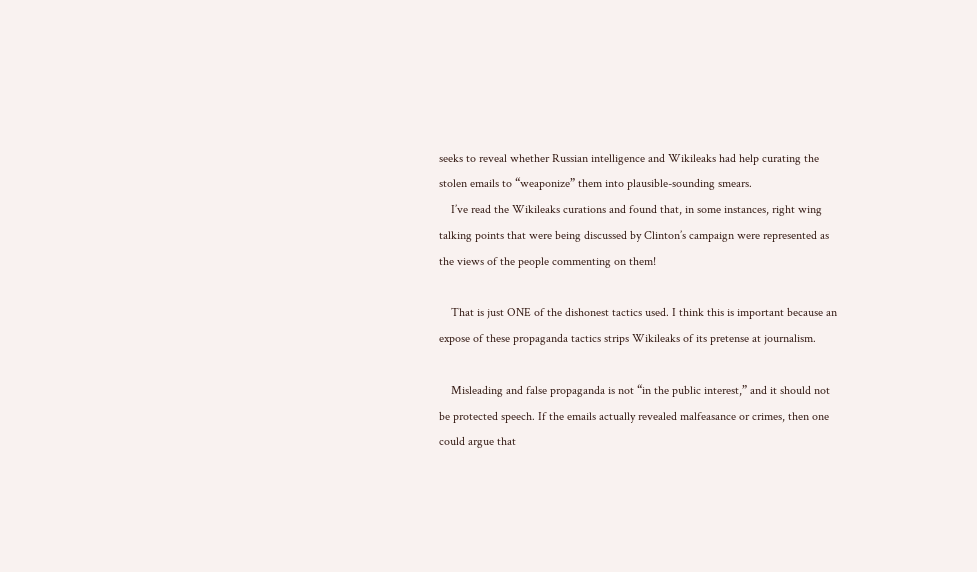seeks to reveal whether Russian intelligence and Wikileaks had help curating the stolen emails to “weaponize” them into plausible-sounding smears.
    I’ve read the Wikileaks curations and found that, in some instances, right wing talking points that were being discussed by Clinton’s campaign were represented as the views of the people commenting on them!

    That is just ONE of the dishonest tactics used. I think this is important because an expose of these propaganda tactics strips Wikileaks of its pretense at journalism.

    Misleading and false propaganda is not “in the public interest,” and it should not be protected speech. If the emails actually revealed malfeasance or crimes, then one could argue that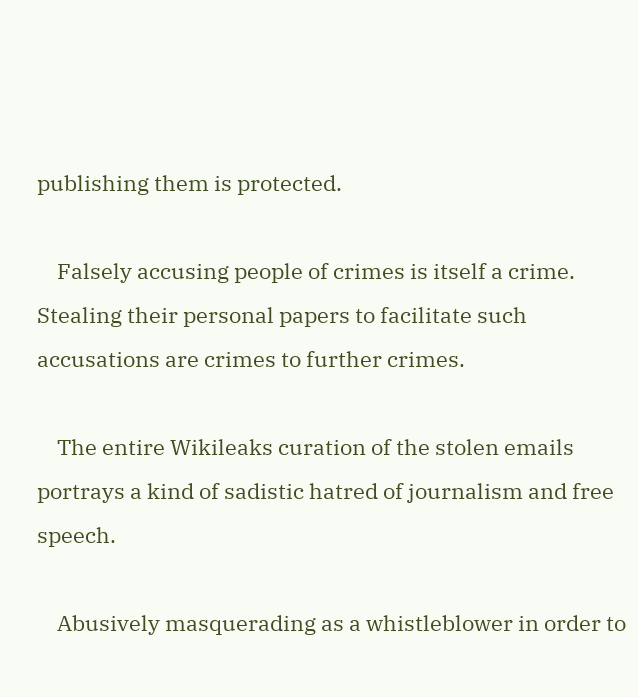publishing them is protected.

    Falsely accusing people of crimes is itself a crime. Stealing their personal papers to facilitate such accusations are crimes to further crimes.

    The entire Wikileaks curation of the stolen emails portrays a kind of sadistic hatred of journalism and free speech.

    Abusively masquerading as a whistleblower in order to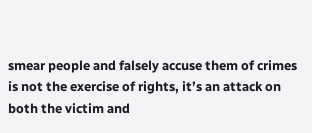smear people and falsely accuse them of crimes is not the exercise of rights, it’s an attack on both the victim and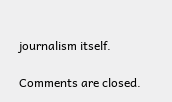journalism itself.

Comments are closed.